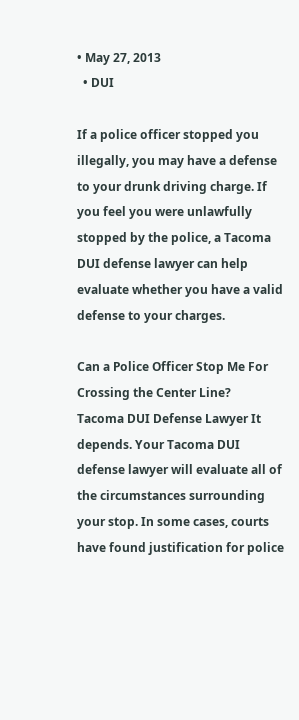• May 27, 2013
  • DUI

If a police officer stopped you illegally, you may have a defense to your drunk driving charge. If you feel you were unlawfully stopped by the police, a Tacoma DUI defense lawyer can help evaluate whether you have a valid defense to your charges.

Can a Police Officer Stop Me For Crossing the Center Line?
Tacoma DUI Defense Lawyer It depends. Your Tacoma DUI defense lawyer will evaluate all of the circumstances surrounding your stop. In some cases, courts have found justification for police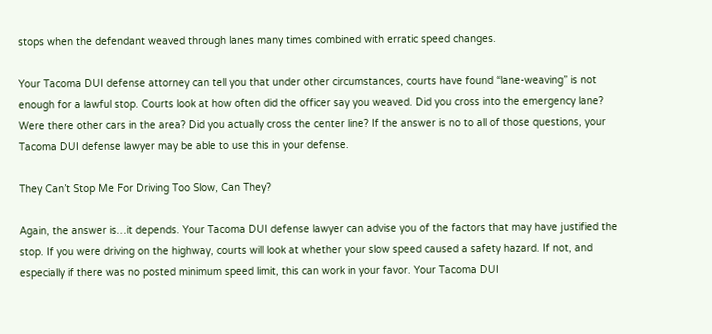stops when the defendant weaved through lanes many times combined with erratic speed changes.

Your Tacoma DUI defense attorney can tell you that under other circumstances, courts have found “lane-weaving” is not enough for a lawful stop. Courts look at how often did the officer say you weaved. Did you cross into the emergency lane? Were there other cars in the area? Did you actually cross the center line? If the answer is no to all of those questions, your Tacoma DUI defense lawyer may be able to use this in your defense.

They Can’t Stop Me For Driving Too Slow, Can They?

Again, the answer is…it depends. Your Tacoma DUI defense lawyer can advise you of the factors that may have justified the stop. If you were driving on the highway, courts will look at whether your slow speed caused a safety hazard. If not, and especially if there was no posted minimum speed limit, this can work in your favor. Your Tacoma DUI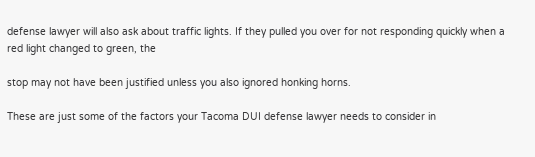defense lawyer will also ask about traffic lights. If they pulled you over for not responding quickly when a red light changed to green, the

stop may not have been justified unless you also ignored honking horns.

These are just some of the factors your Tacoma DUI defense lawyer needs to consider in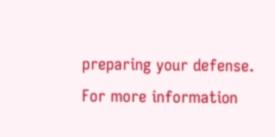preparing your defense. For more information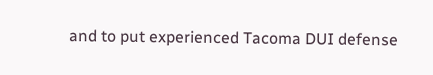and to put experienced Tacoma DUI defense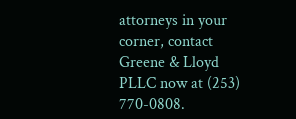attorneys in your corner, contact Greene & Lloyd PLLC now at (253) 770-0808.